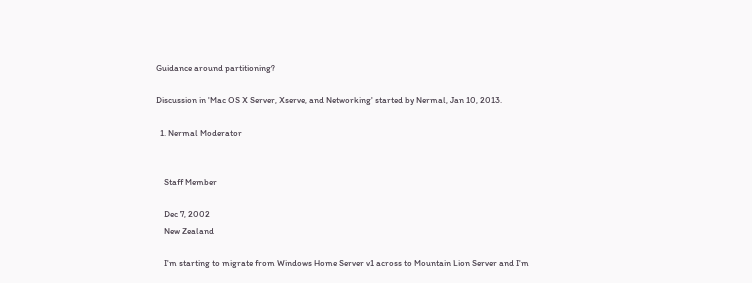Guidance around partitioning?

Discussion in 'Mac OS X Server, Xserve, and Networking' started by Nermal, Jan 10, 2013.

  1. Nermal Moderator


    Staff Member

    Dec 7, 2002
    New Zealand

    I'm starting to migrate from Windows Home Server v1 across to Mountain Lion Server and I'm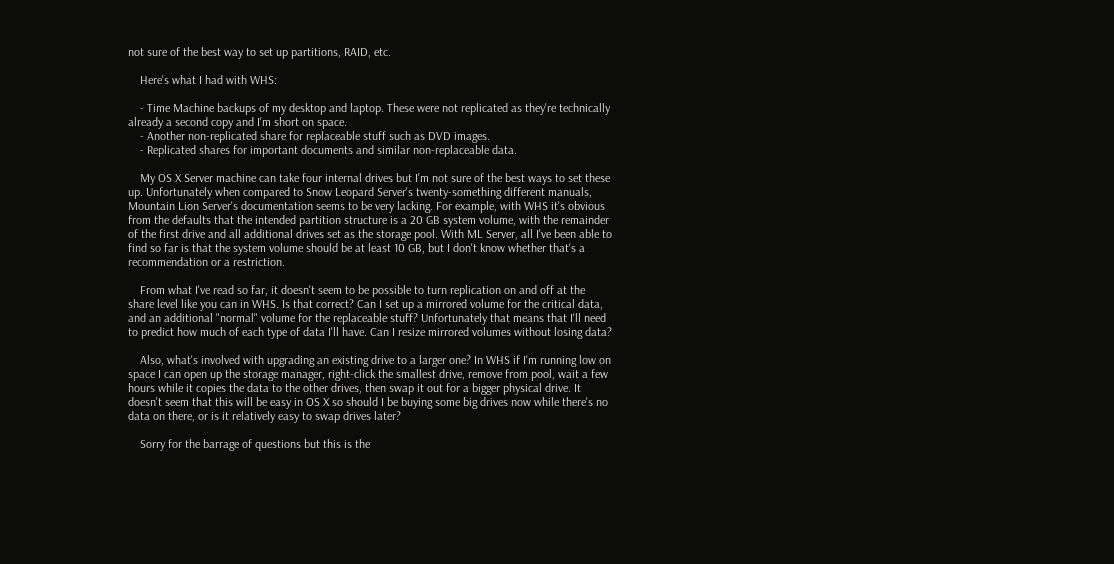not sure of the best way to set up partitions, RAID, etc.

    Here's what I had with WHS:

    - Time Machine backups of my desktop and laptop. These were not replicated as they're technically already a second copy and I'm short on space.
    - Another non-replicated share for replaceable stuff such as DVD images.
    - Replicated shares for important documents and similar non-replaceable data.

    My OS X Server machine can take four internal drives but I'm not sure of the best ways to set these up. Unfortunately when compared to Snow Leopard Server's twenty-something different manuals, Mountain Lion Server's documentation seems to be very lacking. For example, with WHS it's obvious from the defaults that the intended partition structure is a 20 GB system volume, with the remainder of the first drive and all additional drives set as the storage pool. With ML Server, all I've been able to find so far is that the system volume should be at least 10 GB, but I don't know whether that's a recommendation or a restriction.

    From what I've read so far, it doesn't seem to be possible to turn replication on and off at the share level like you can in WHS. Is that correct? Can I set up a mirrored volume for the critical data, and an additional "normal" volume for the replaceable stuff? Unfortunately that means that I'll need to predict how much of each type of data I'll have. Can I resize mirrored volumes without losing data?

    Also, what's involved with upgrading an existing drive to a larger one? In WHS if I'm running low on space I can open up the storage manager, right-click the smallest drive, remove from pool, wait a few hours while it copies the data to the other drives, then swap it out for a bigger physical drive. It doesn't seem that this will be easy in OS X so should I be buying some big drives now while there's no data on there, or is it relatively easy to swap drives later?

    Sorry for the barrage of questions but this is the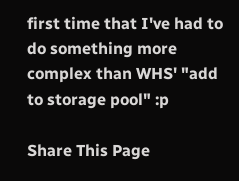first time that I've had to do something more complex than WHS' "add to storage pool" :p

Share This Page